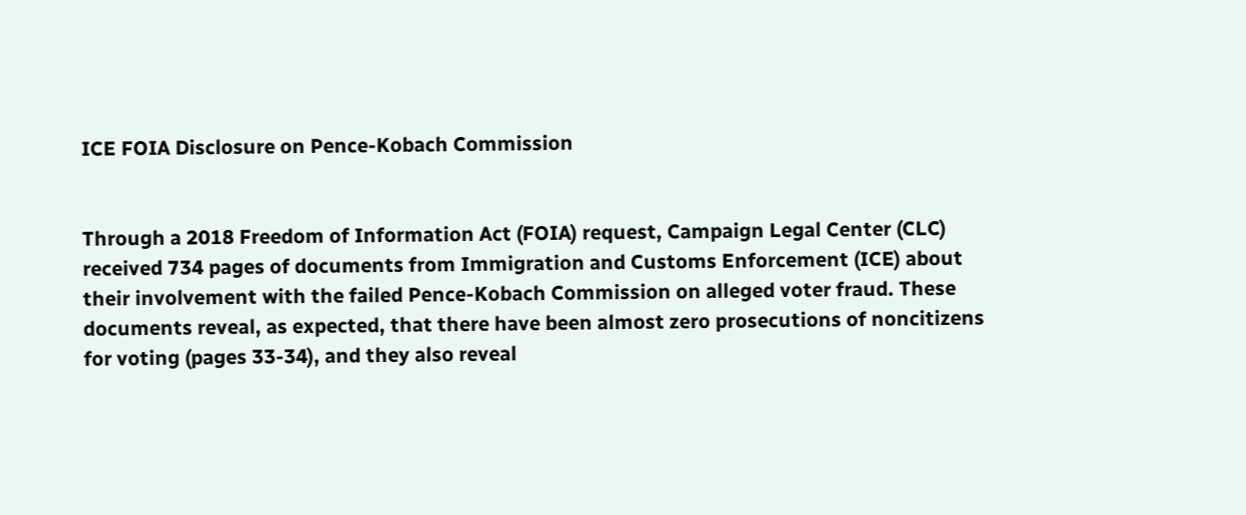ICE FOIA Disclosure on Pence-Kobach Commission


Through a 2018 Freedom of Information Act (FOIA) request, Campaign Legal Center (CLC) received 734 pages of documents from Immigration and Customs Enforcement (ICE) about their involvement with the failed Pence-Kobach Commission on alleged voter fraud. These documents reveal, as expected, that there have been almost zero prosecutions of noncitizens for voting (pages 33-34), and they also reveal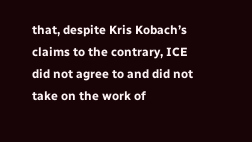that, despite Kris Kobach’s claims to the contrary, ICE did not agree to and did not take on the work of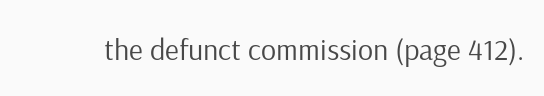the defunct commission (page 412).